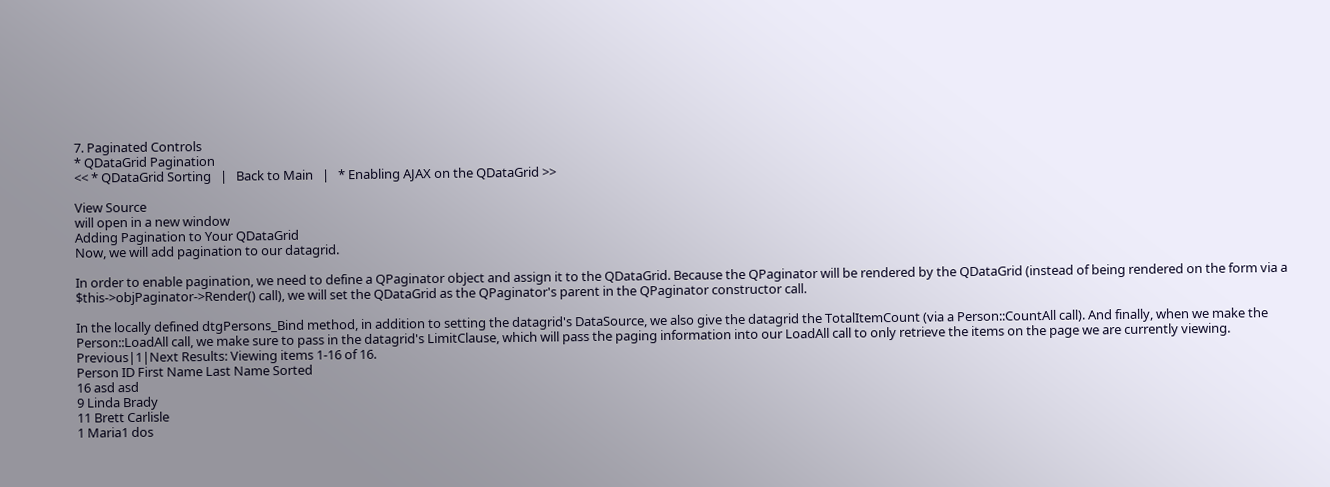7. Paginated Controls
* QDataGrid Pagination
<< * QDataGrid Sorting   |   Back to Main   |   * Enabling AJAX on the QDataGrid >>

View Source
will open in a new window
Adding Pagination to Your QDataGrid
Now, we will add pagination to our datagrid.

In order to enable pagination, we need to define a QPaginator object and assign it to the QDataGrid. Because the QPaginator will be rendered by the QDataGrid (instead of being rendered on the form via a $this->objPaginator->Render() call), we will set the QDataGrid as the QPaginator's parent in the QPaginator constructor call.

In the locally defined dtgPersons_Bind method, in addition to setting the datagrid's DataSource, we also give the datagrid the TotalItemCount (via a Person::CountAll call). And finally, when we make the Person::LoadAll call, we make sure to pass in the datagrid's LimitClause, which will pass the paging information into our LoadAll call to only retrieve the items on the page we are currently viewing.
Previous|1|Next Results: Viewing items 1-16 of 16.
Person ID First Name Last Name Sorted
16 asd asd
9 Linda Brady
11 Brett Carlisle
1 Maria1 dos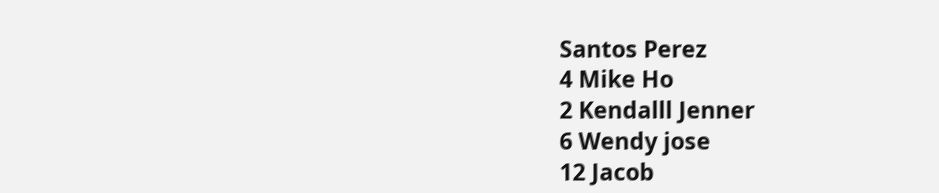Santos Perez
4 Mike Ho
2 Kendalll Jenner
6 Wendy jose
12 Jacob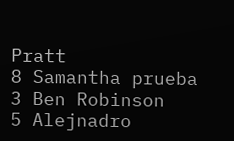Pratt
8 Samantha prueba
3 Ben Robinson
5 Alejnadro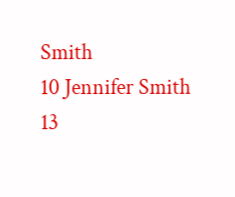Smith
10 Jennifer Smith
13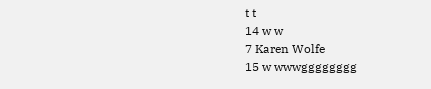t t
14 w w
7 Karen Wolfe
15 w wwwgggggggg